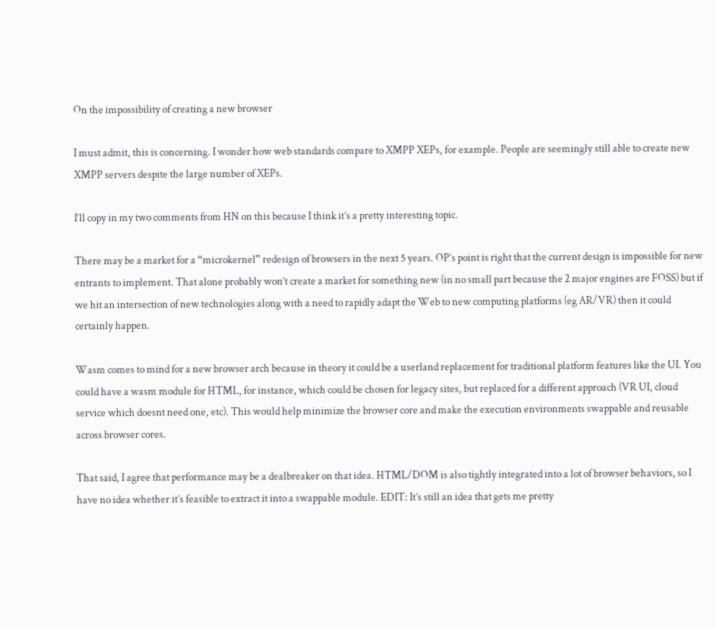On the impossibility of creating a new browser

I must admit, this is concerning. I wonder how web standards compare to XMPP XEPs, for example. People are seemingly still able to create new XMPP servers despite the large number of XEPs.

I’ll copy in my two comments from HN on this because I think it’s a pretty interesting topic.

There may be a market for a “microkernel” redesign of browsers in the next 5 years. OP’s point is right that the current design is impossible for new entrants to implement. That alone probably won’t create a market for something new (in no small part because the 2 major engines are FOSS) but if we hit an intersection of new technologies along with a need to rapidly adapt the Web to new computing platforms (eg AR/VR) then it could certainly happen.

Wasm comes to mind for a new browser arch because in theory it could be a userland replacement for traditional platform features like the UI. You could have a wasm module for HTML, for instance, which could be chosen for legacy sites, but replaced for a different approach (VR UI, cloud service which doesnt need one, etc). This would help minimize the browser core and make the execution environments swappable and reusable across browser cores.

That said, I agree that performance may be a dealbreaker on that idea. HTML/DOM is also tightly integrated into a lot of browser behaviors, so I have no idea whether it’s feasible to extract it into a swappable module. EDIT: It’s still an idea that gets me pretty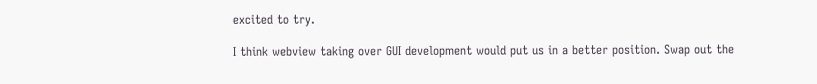excited to try.

I think webview taking over GUI development would put us in a better position. Swap out the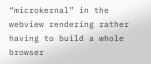“microkernal” in the webview rendering rather having to build a whole browser